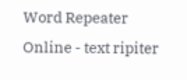Word Repeater Online - text ripiter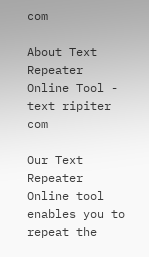com

About Text Repeater Online Tool - text ripiter com

Our Text Repeater Online tool enables you to repeat the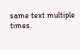same text multiple times.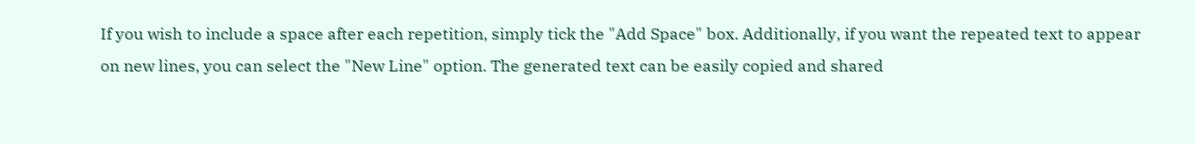If you wish to include a space after each repetition, simply tick the "Add Space" box. Additionally, if you want the repeated text to appear on new lines, you can select the "New Line" option. The generated text can be easily copied and shared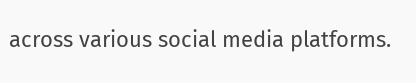across various social media platforms.